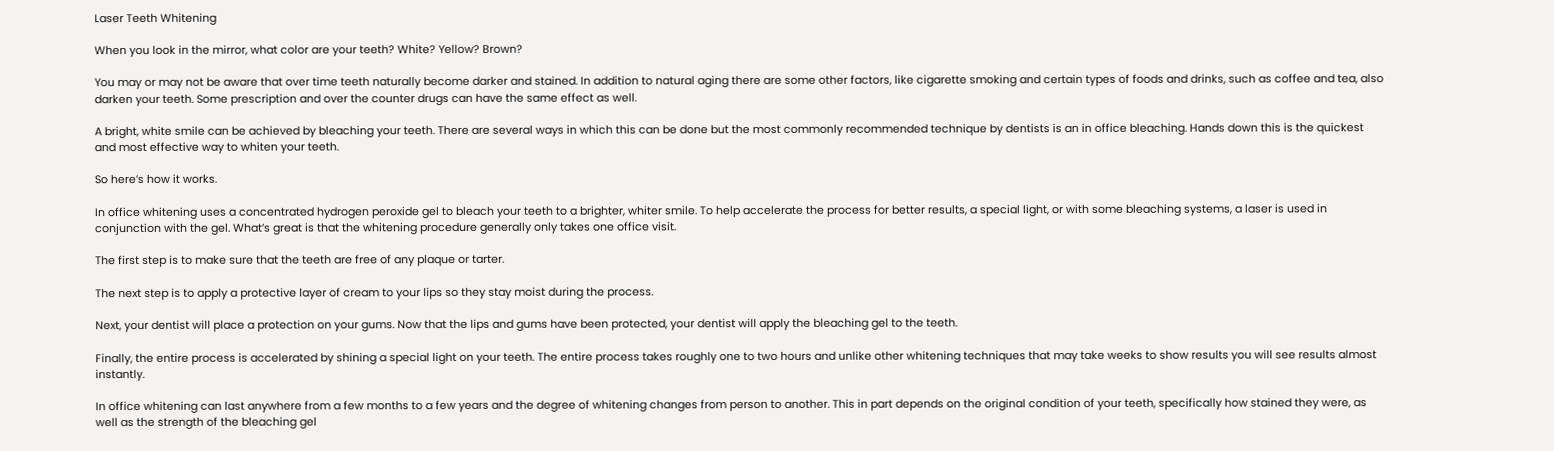Laser Teeth Whitening

When you look in the mirror, what color are your teeth? White? Yellow? Brown?

You may or may not be aware that over time teeth naturally become darker and stained. In addition to natural aging there are some other factors, like cigarette smoking and certain types of foods and drinks, such as coffee and tea, also darken your teeth. Some prescription and over the counter drugs can have the same effect as well.

A bright, white smile can be achieved by bleaching your teeth. There are several ways in which this can be done but the most commonly recommended technique by dentists is an in office bleaching. Hands down this is the quickest and most effective way to whiten your teeth.

So here’s how it works.

In office whitening uses a concentrated hydrogen peroxide gel to bleach your teeth to a brighter, whiter smile. To help accelerate the process for better results, a special light, or with some bleaching systems, a laser is used in conjunction with the gel. What’s great is that the whitening procedure generally only takes one office visit.

The first step is to make sure that the teeth are free of any plaque or tarter.

The next step is to apply a protective layer of cream to your lips so they stay moist during the process.

Next, your dentist will place a protection on your gums. Now that the lips and gums have been protected, your dentist will apply the bleaching gel to the teeth.

Finally, the entire process is accelerated by shining a special light on your teeth. The entire process takes roughly one to two hours and unlike other whitening techniques that may take weeks to show results you will see results almost instantly.

In office whitening can last anywhere from a few months to a few years and the degree of whitening changes from person to another. This in part depends on the original condition of your teeth, specifically how stained they were, as well as the strength of the bleaching gel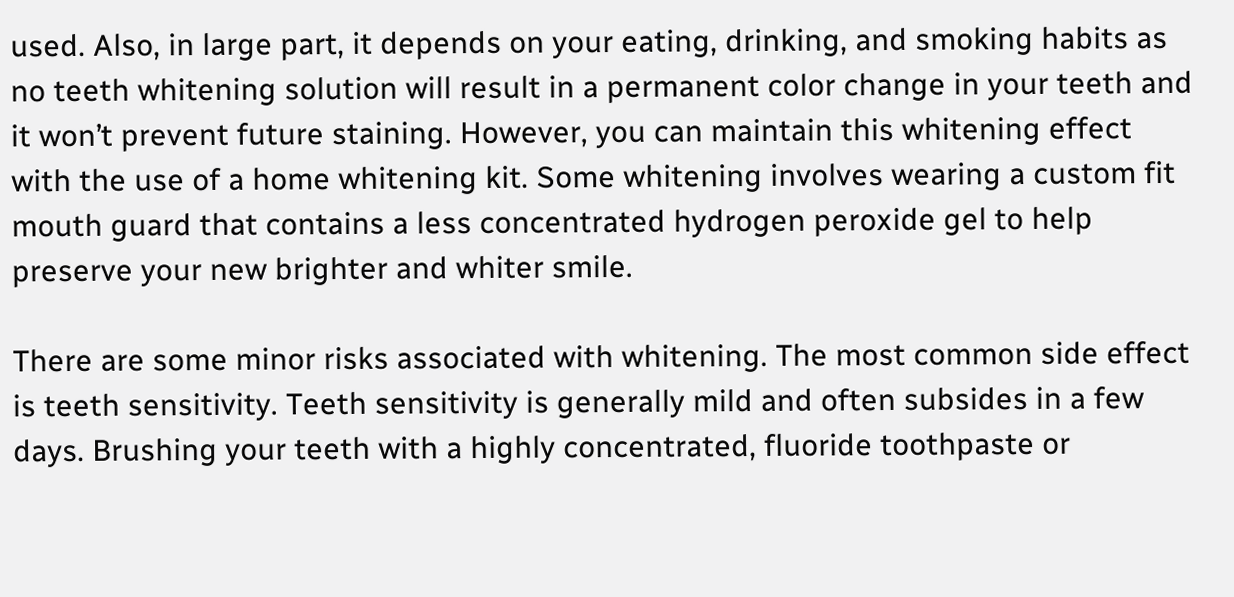used. Also, in large part, it depends on your eating, drinking, and smoking habits as no teeth whitening solution will result in a permanent color change in your teeth and it won’t prevent future staining. However, you can maintain this whitening effect with the use of a home whitening kit. Some whitening involves wearing a custom fit mouth guard that contains a less concentrated hydrogen peroxide gel to help preserve your new brighter and whiter smile.

There are some minor risks associated with whitening. The most common side effect is teeth sensitivity. Teeth sensitivity is generally mild and often subsides in a few days. Brushing your teeth with a highly concentrated, fluoride toothpaste or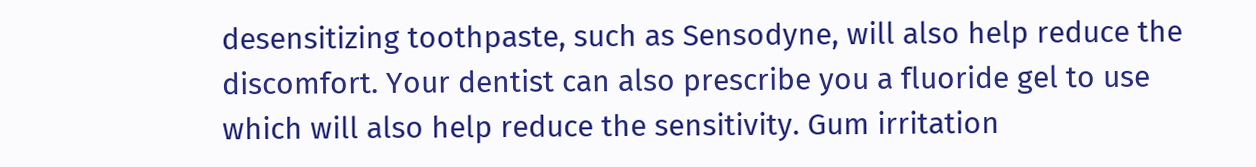desensitizing toothpaste, such as Sensodyne, will also help reduce the discomfort. Your dentist can also prescribe you a fluoride gel to use which will also help reduce the sensitivity. Gum irritation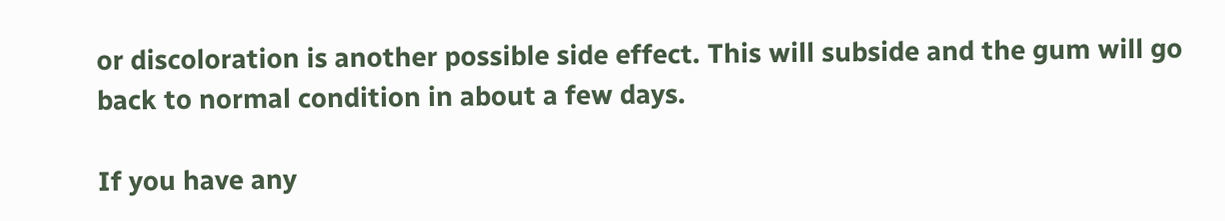or discoloration is another possible side effect. This will subside and the gum will go back to normal condition in about a few days.

If you have any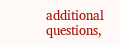additional questions,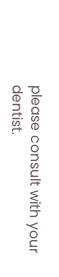please consult with your dentist.